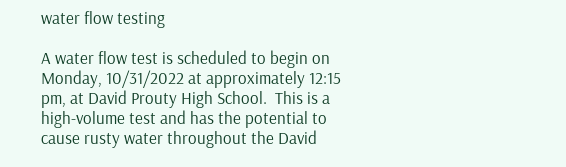water flow testing

A water flow test is scheduled to begin on Monday, 10/31/2022 at approximately 12:15 pm, at David Prouty High School.  This is a high-volume test and has the potential to cause rusty water throughout the David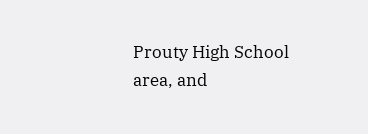Prouty High School area, and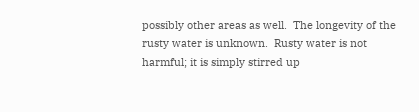possibly other areas as well.  The longevity of the rusty water is unknown.  Rusty water is not harmful; it is simply stirred up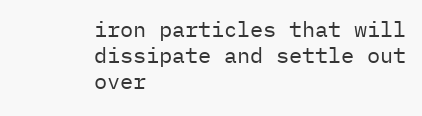iron particles that will dissipate and settle out over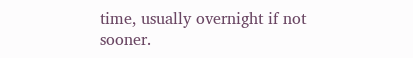time, usually overnight if not sooner.